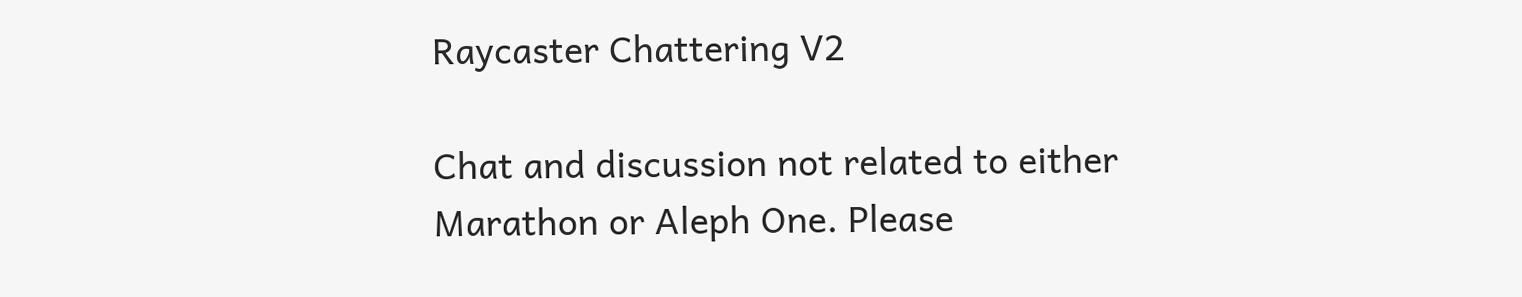Raycaster Chattering V2

Chat and discussion not related to either Marathon or Aleph One. Please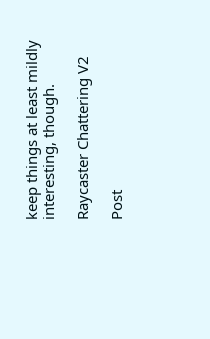keep things at least mildly interesting, though.

Raycaster Chattering V2

Post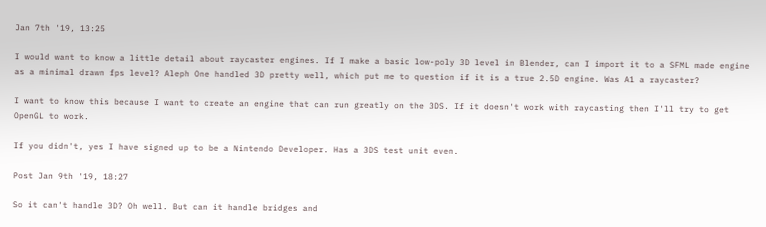Jan 7th '19, 13:25

I would want to know a little detail about raycaster engines. If I make a basic low-poly 3D level in Blender, can I import it to a SFML made engine as a minimal drawn fps level? Aleph One handled 3D pretty well, which put me to question if it is a true 2.5D engine. Was A1 a raycaster?

I want to know this because I want to create an engine that can run greatly on the 3DS. If it doesn't work with raycasting then I'll try to get OpenGL to work.

If you didn't, yes I have signed up to be a Nintendo Developer. Has a 3DS test unit even.

Post Jan 9th '19, 18:27

So it can't handle 3D? Oh well. But can it handle bridges and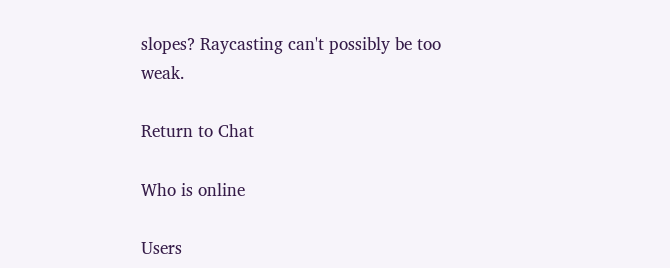slopes? Raycasting can't possibly be too weak.

Return to Chat

Who is online

Users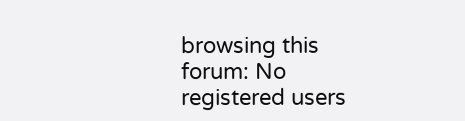browsing this forum: No registered users